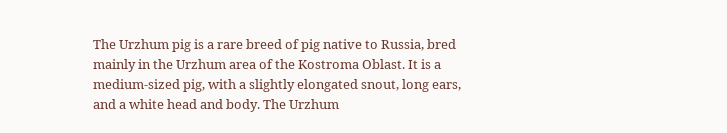The Urzhum pig is a rare breed of pig native to Russia, bred mainly in the Urzhum area of the Kostroma Oblast. It is a medium-sized pig, with a slightly elongated snout, long ears, and a white head and body. The Urzhum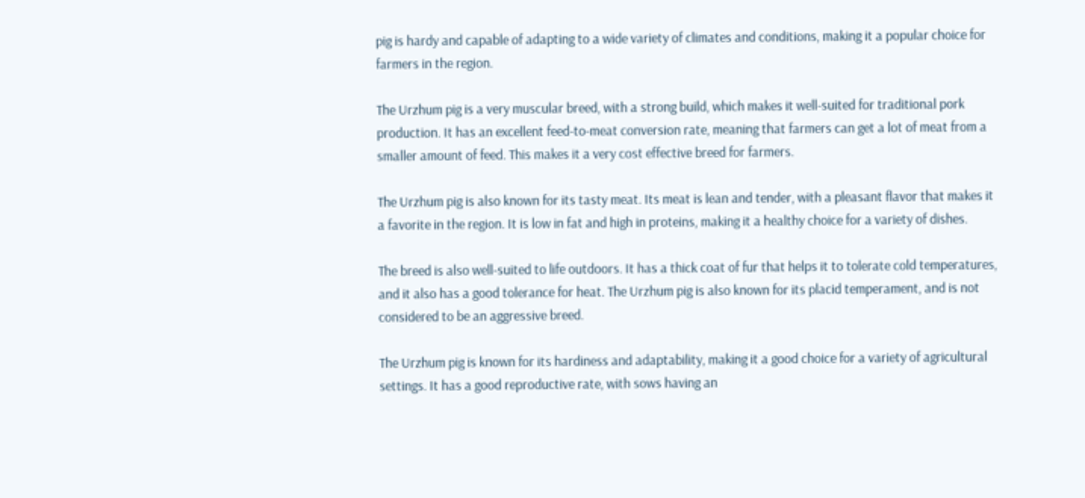pig is hardy and capable of adapting to a wide variety of climates and conditions, making it a popular choice for farmers in the region.

The Urzhum pig is a very muscular breed, with a strong build, which makes it well-suited for traditional pork production. It has an excellent feed-to-meat conversion rate, meaning that farmers can get a lot of meat from a smaller amount of feed. This makes it a very cost effective breed for farmers.

The Urzhum pig is also known for its tasty meat. Its meat is lean and tender, with a pleasant flavor that makes it a favorite in the region. It is low in fat and high in proteins, making it a healthy choice for a variety of dishes.

The breed is also well-suited to life outdoors. It has a thick coat of fur that helps it to tolerate cold temperatures, and it also has a good tolerance for heat. The Urzhum pig is also known for its placid temperament, and is not considered to be an aggressive breed.

The Urzhum pig is known for its hardiness and adaptability, making it a good choice for a variety of agricultural settings. It has a good reproductive rate, with sows having an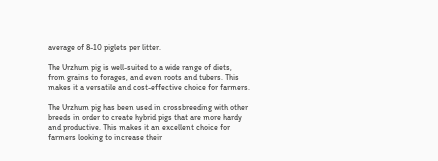average of 8-10 piglets per litter.

The Urzhum pig is well-suited to a wide range of diets, from grains to forages, and even roots and tubers. This makes it a versatile and cost-effective choice for farmers.

The Urzhum pig has been used in crossbreeding with other breeds in order to create hybrid pigs that are more hardy and productive. This makes it an excellent choice for farmers looking to increase their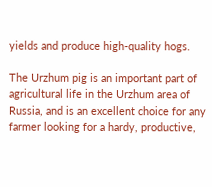yields and produce high-quality hogs.

The Urzhum pig is an important part of agricultural life in the Urzhum area of Russia, and is an excellent choice for any farmer looking for a hardy, productive,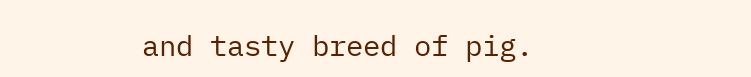and tasty breed of pig.